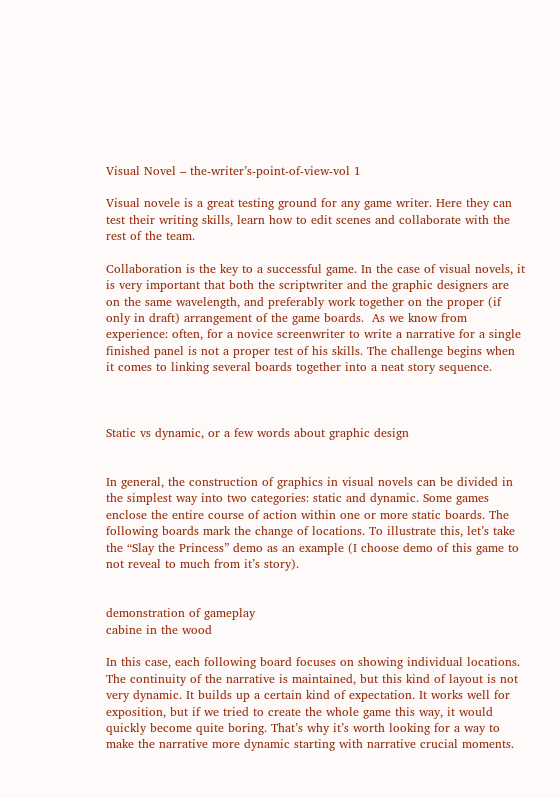Visual Novel – the-writer’s-point-of-view-vol 1

Visual novele is a great testing ground for any game writer. Here they can test their writing skills, learn how to edit scenes and collaborate with the rest of the team.

Collaboration is the key to a successful game. In the case of visual novels, it is very important that both the scriptwriter and the graphic designers are on the same wavelength, and preferably work together on the proper (if only in draft) arrangement of the game boards.  As we know from experience: often, for a novice screenwriter to write a narrative for a single finished panel is not a proper test of his skills. The challenge begins when it comes to linking several boards together into a neat story sequence.



Static vs dynamic, or a few words about graphic design


In general, the construction of graphics in visual novels can be divided in the simplest way into two categories: static and dynamic. Some games enclose the entire course of action within one or more static boards. The following boards mark the change of locations. To illustrate this, let’s take the “Slay the Princess” demo as an example (I choose demo of this game to not reveal to much from it’s story).


demonstration of gameplay
cabine in the wood

In this case, each following board focuses on showing individual locations. The continuity of the narrative is maintained, but this kind of layout is not very dynamic. It builds up a certain kind of expectation. It works well for exposition, but if we tried to create the whole game this way, it would quickly become quite boring. That’s why it’s worth looking for a way to make the narrative more dynamic starting with narrative crucial moments.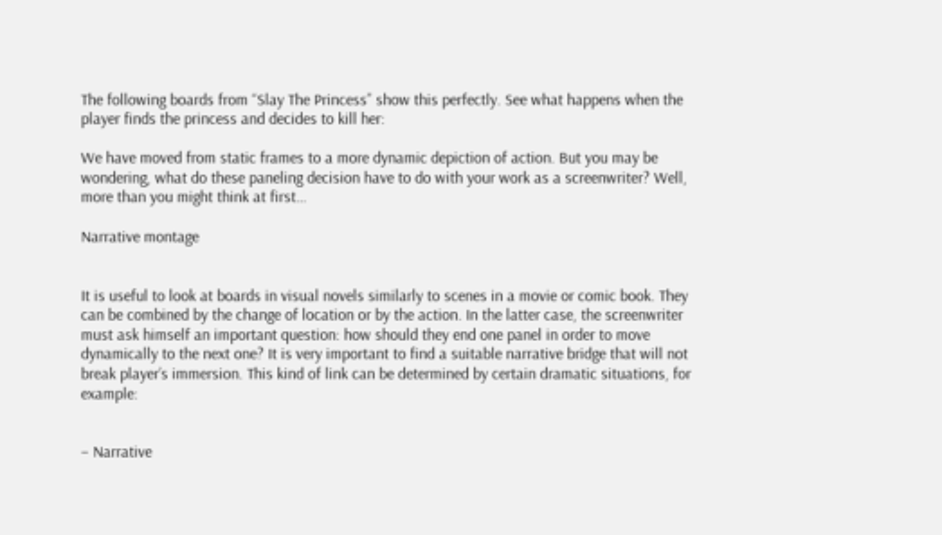The following boards from “Slay The Princess” show this perfectly. See what happens when the player finds the princess and decides to kill her:

We have moved from static frames to a more dynamic depiction of action. But you may be wondering, what do these paneling decision have to do with your work as a screenwriter? Well, more than you might think at first…

Narrative montage


It is useful to look at boards in visual novels similarly to scenes in a movie or comic book. They can be combined by the change of location or by the action. In the latter case, the screenwriter must ask himself an important question: how should they end one panel in order to move dynamically to the next one? It is very important to find a suitable narrative bridge that will not break player’s immersion. This kind of link can be determined by certain dramatic situations, for example:


– Narrative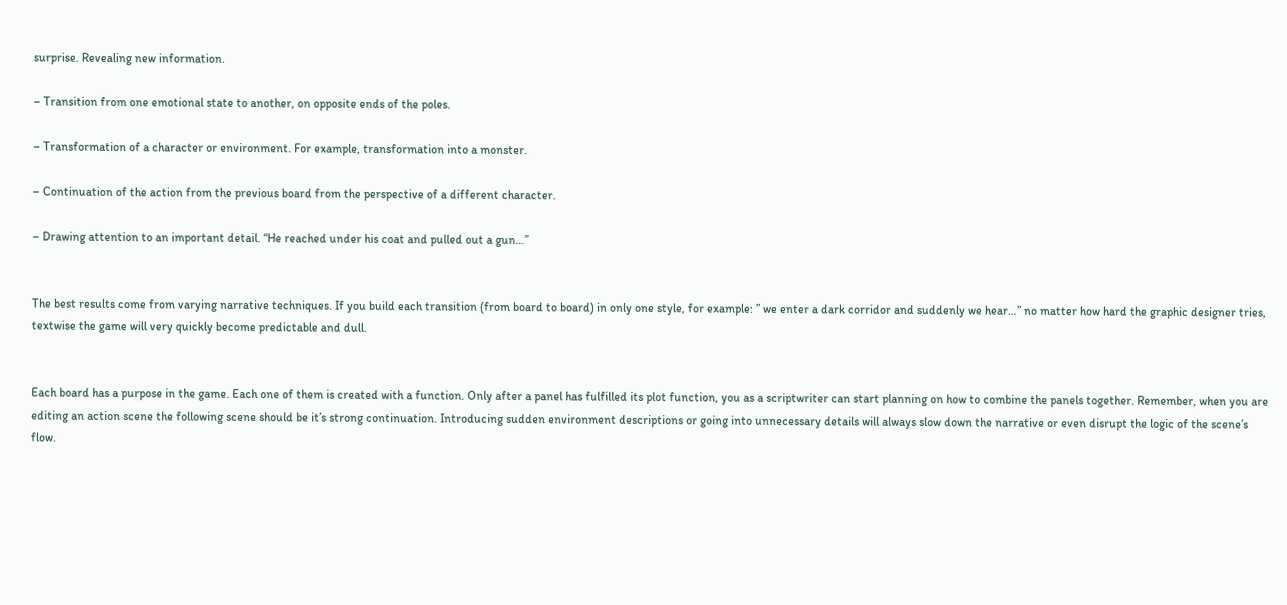surprise. Revealing new information.

– Transition from one emotional state to another, on opposite ends of the poles.

– Transformation of a character or environment. For example, transformation into a monster.

– Continuation of the action from the previous board from the perspective of a different character.

– Drawing attention to an important detail. “He reached under his coat and pulled out a gun…”


The best results come from varying narrative techniques. If you build each transition (from board to board) in only one style, for example: ” we enter a dark corridor and suddenly we hear…” no matter how hard the graphic designer tries, textwise the game will very quickly become predictable and dull.


Each board has a purpose in the game. Each one of them is created with a function. Only after a panel has fulfilled its plot function, you as a scriptwriter can start planning on how to combine the panels together. Remember, when you are editing an action scene the following scene should be it’s strong continuation. Introducing sudden environment descriptions or going into unnecessary details will always slow down the narrative or even disrupt the logic of the scene’s flow.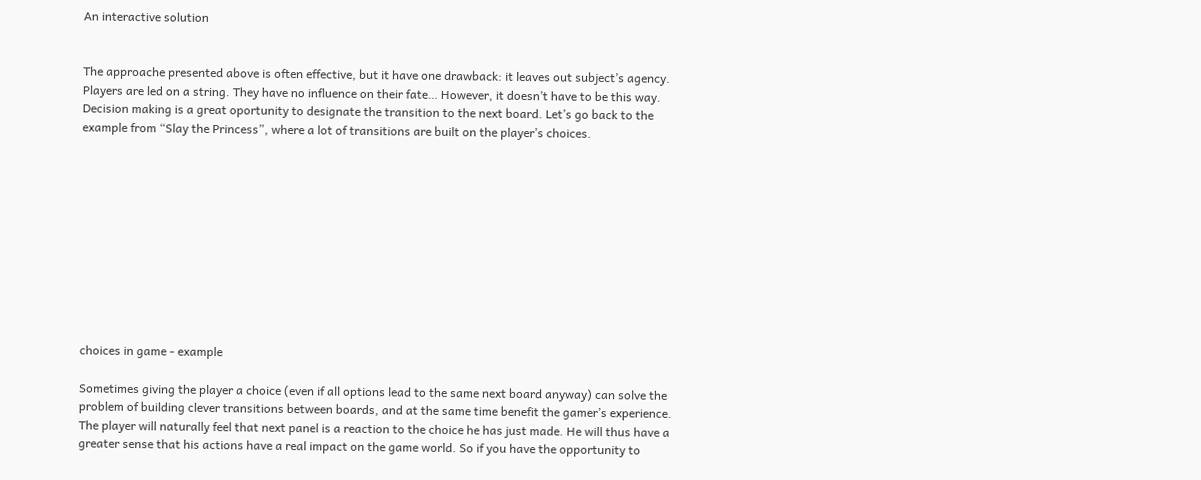An interactive solution


The approache presented above is often effective, but it have one drawback: it leaves out subject’s agency. Players are led on a string. They have no influence on their fate… However, it doesn’t have to be this way. Decision making is a great oportunity to designate the transition to the next board. Let’s go back to the example from “Slay the Princess”, where a lot of transitions are built on the player’s choices.











choices in game - example

Sometimes giving the player a choice (even if all options lead to the same next board anyway) can solve the problem of building clever transitions between boards, and at the same time benefit the gamer’s experience. The player will naturally feel that next panel is a reaction to the choice he has just made. He will thus have a greater sense that his actions have a real impact on the game world. So if you have the opportunity to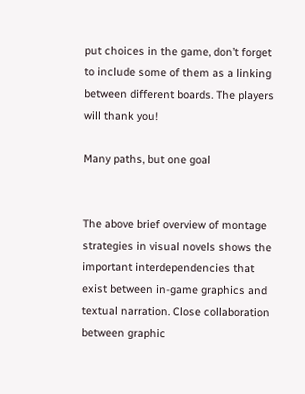put choices in the game, don’t forget to include some of them as a linking between different boards. The players will thank you!

Many paths, but one goal


The above brief overview of montage strategies in visual novels shows the important interdependencies that exist between in-game graphics and textual narration. Close collaboration between graphic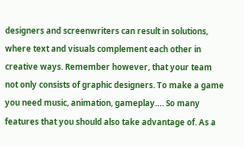designers and screenwriters can result in solutions, where text and visuals complement each other in creative ways. Remember however, that your team not only consists of graphic designers. To make a game you need music, animation, gameplay…. So many features that you should also take advantage of. As a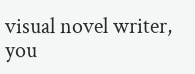visual novel writer, you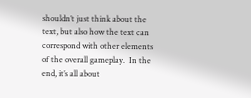shouldn’t just think about the text, but also how the text can correspond with other elements of the overall gameplay.  In the end, it’s all about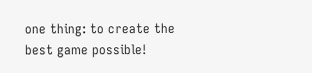one thing: to create the best game possible!